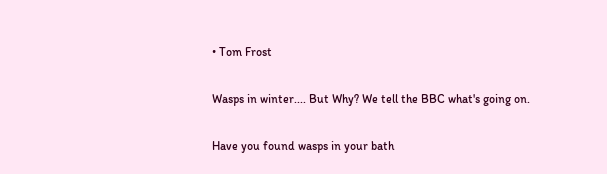• Tom Frost

Wasps in winter.... But Why? We tell the BBC what's going on.

Have you found wasps in your bath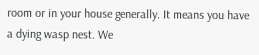room or in your house generally. It means you have a dying wasp nest. We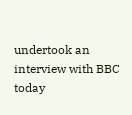undertook an interview with BBC today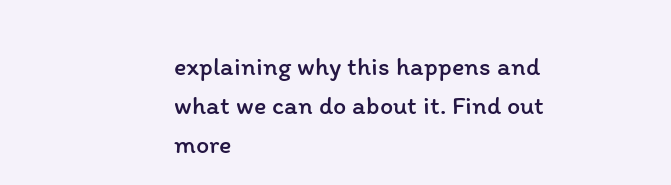explaining why this happens and what we can do about it. Find out more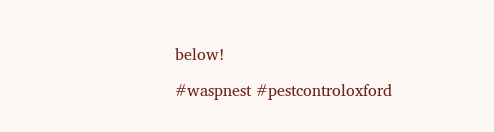below!

#waspnest #pestcontroloxford